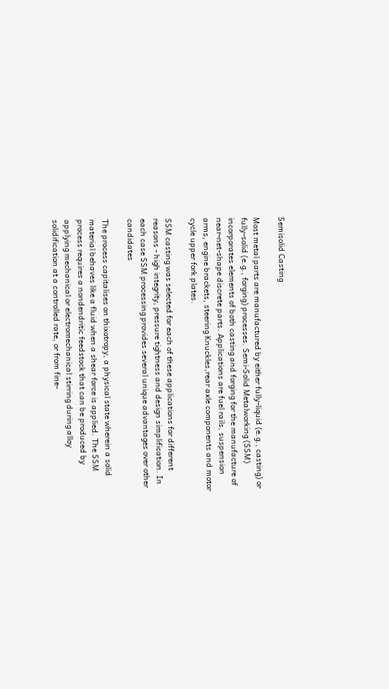Semisolid Casting

Most metal parts are manufactured by either fully-liquid (e.g., casting) or fully-solid (e.g., forging) processes. Semi-Solid Metalworking (SSM) incorporates elements of both casting and forging for the manufacture of near-net-shape discrete parts. Applications are fuel rails, suspension arms, engine brackets, steering Knuckles,rear axle components and motor cycle upper fork plates.

SSM casting was selected for each of these applications for different reasons - high integrity, pressure tightness and design simplification. In each case SSM processing provides several unique advantages over other candidates

The process capitalises on thixotropy, a physical state wherein a solid material behaves like a fluid when a shear force is applied. The SSM process requires a nondendritic feedstock that can be produced by applying mechanical or electromechanical stirring during alloy solidification at a controlled rate, or from fine-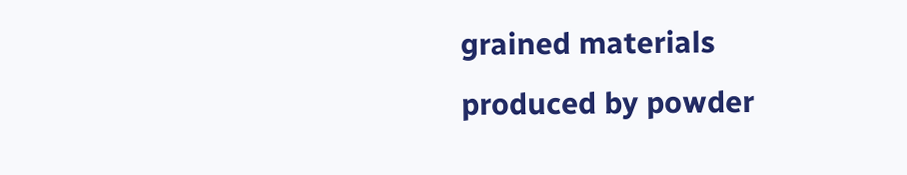grained materials produced by powder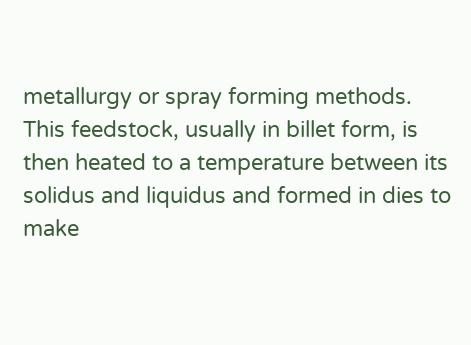metallurgy or spray forming methods. This feedstock, usually in billet form, is then heated to a temperature between its solidus and liquidus and formed in dies to make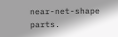near-net-shape parts.